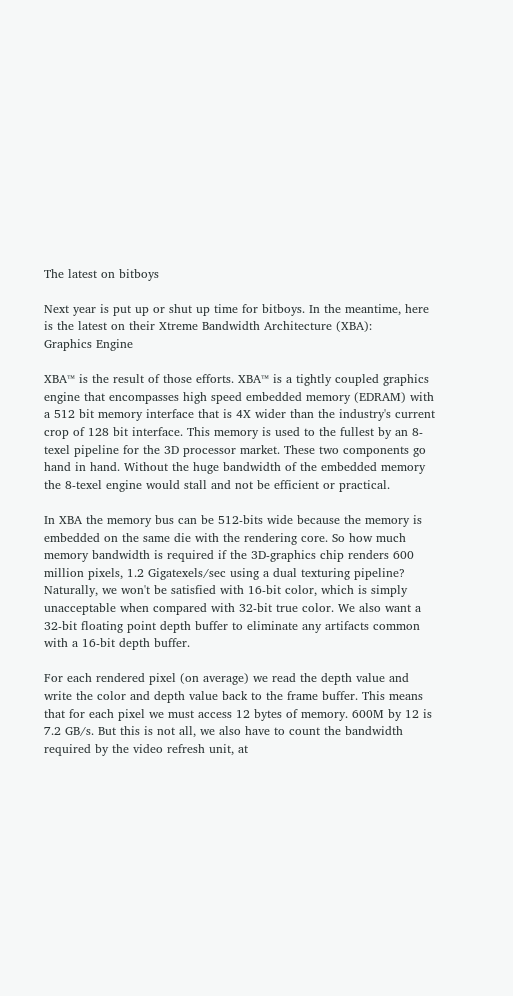The latest on bitboys

Next year is put up or shut up time for bitboys. In the meantime, here is the latest on their Xtreme Bandwidth Architecture (XBA):
Graphics Engine

XBA™ is the result of those efforts. XBA™ is a tightly coupled graphics engine that encompasses high speed embedded memory (EDRAM) with a 512 bit memory interface that is 4X wider than the industry's current crop of 128 bit interface. This memory is used to the fullest by an 8-texel pipeline for the 3D processor market. These two components go hand in hand. Without the huge bandwidth of the embedded memory the 8-texel engine would stall and not be efficient or practical.

In XBA the memory bus can be 512-bits wide because the memory is embedded on the same die with the rendering core. So how much memory bandwidth is required if the 3D-graphics chip renders 600 million pixels, 1.2 Gigatexels/sec using a dual texturing pipeline? Naturally, we won't be satisfied with 16-bit color, which is simply unacceptable when compared with 32-bit true color. We also want a 32-bit floating point depth buffer to eliminate any artifacts common with a 16-bit depth buffer.

For each rendered pixel (on average) we read the depth value and write the color and depth value back to the frame buffer. This means that for each pixel we must access 12 bytes of memory. 600M by 12 is 7.2 GB/s. But this is not all, we also have to count the bandwidth required by the video refresh unit, at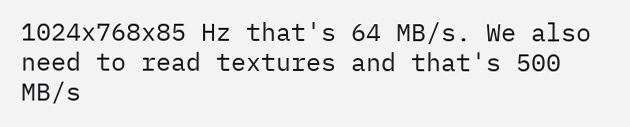1024x768x85 Hz that's 64 MB/s. We also need to read textures and that's 500 MB/s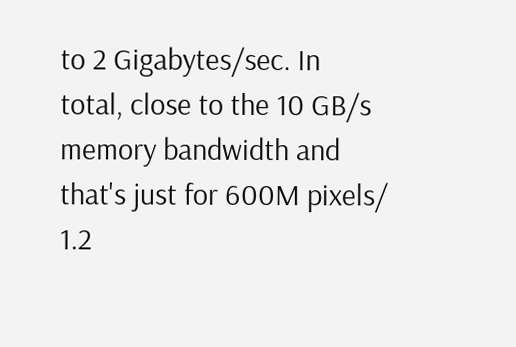to 2 Gigabytes/sec. In total, close to the 10 GB/s memory bandwidth and that's just for 600M pixels/ 1.2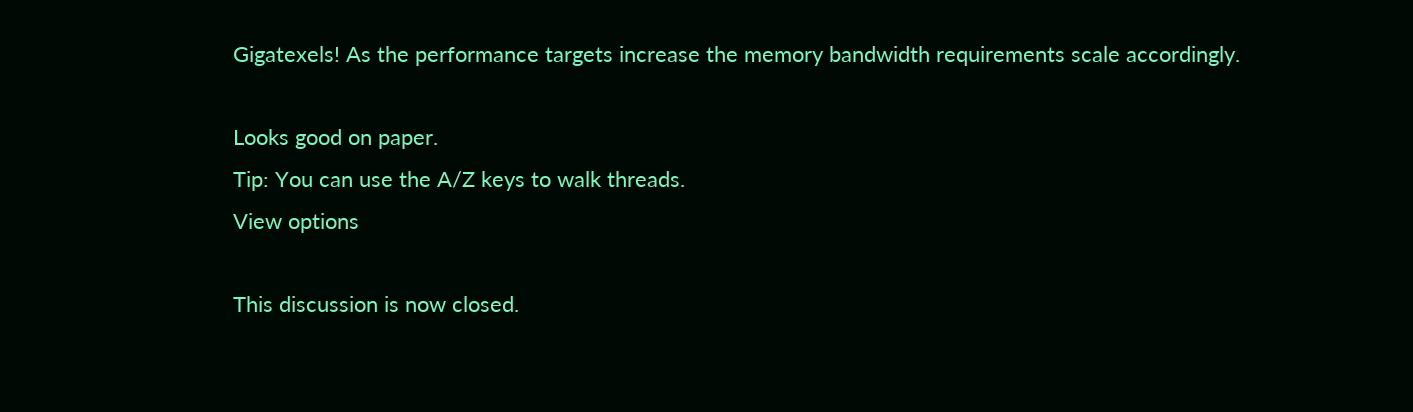Gigatexels! As the performance targets increase the memory bandwidth requirements scale accordingly.

Looks good on paper.
Tip: You can use the A/Z keys to walk threads.
View options

This discussion is now closed.